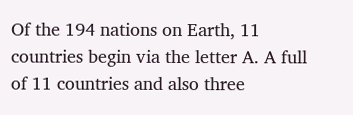Of the 194 nations on Earth, 11 countries begin via the letter A. A full of 11 countries and also three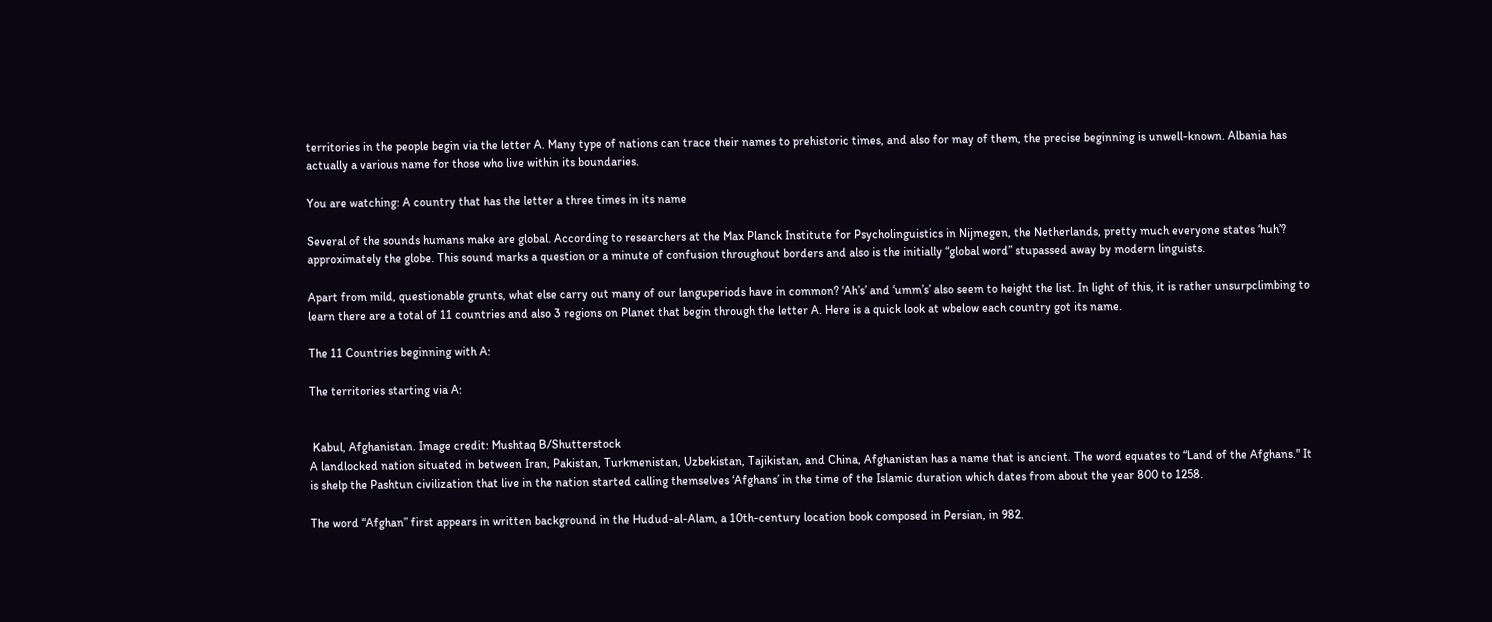territories in the people begin via the letter A. Many type of nations can trace their names to prehistoric times, and also for may of them, the precise beginning is unwell-known. Albania has actually a various name for those who live within its boundaries.

You are watching: A country that has the letter a three times in its name

Several of the sounds humans make are global. According to researchers at the Max Planck Institute for Psycholinguistics in Nijmegen, the Netherlands, pretty much everyone states ‘huh’? approximately the globe. This sound marks a question or a minute of confusion throughout borders and also is the initially “global word” stupassed away by modern linguists.

Apart from mild, questionable grunts, what else carry out many of our languperiods have in common? ‘Ah’s’ and ‘umm’s’ also seem to height the list. In light of this, it is rather unsurpclimbing to learn there are a total of 11 countries and also 3 regions on Planet that begin through the letter A. Here is a quick look at wbelow each country got its name.

The 11 Countries beginning with A:

The territories starting via A:


 Kabul, Afghanistan. Image credit: Mushtaq B/Shutterstock
A landlocked nation situated in between Iran, Pakistan, Turkmenistan, Uzbekistan, Tajikistan, and China, Afghanistan has a name that is ancient. The word equates to “Land of the Afghans." It is shelp the Pashtun civilization that live in the nation started calling themselves ‘Afghans’ in the time of the Islamic duration which dates from about the year 800 to 1258.

The word “Afghan” first appears in written background in the Hudud-al-Alam, a 10th-century location book composed in Persian, in 982.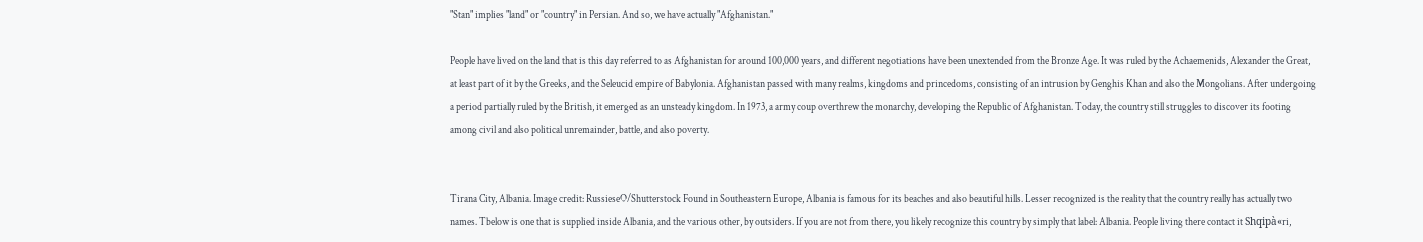"Stan" implies "land" or "country" in Persian. And so, we have actually "Afghanistan."

People have lived on the land that is this day referred to as Afghanistan for around 100,000 years, and different negotiations have been unextended from the Bronze Age. It was ruled by the Achaemenids, Alexander the Great, at least part of it by the Greeks, and the Seleucid empire of Babylonia. Afghanistan passed with many realms, kingdoms and princedoms, consisting of an intrusion by Genghis Khan and also the Mongolians. After undergoing a period partially ruled by the British, it emerged as an unsteady kingdom. In 1973, a army coup overthrew the monarchy, developing the Republic of Afghanistan. Today, the country still struggles to discover its footing among civil and also political unremainder, battle, and also poverty.


Tirana City, Albania. Image credit: RussieseO/Shutterstock Found in Southeastern Europe, Albania is famous for its beaches and also beautiful hills. Lesser recognized is the reality that the country really has actually two names. Tbelow is one that is supplied inside Albania, and the various other, by outsiders. If you are not from there, you likely recognize this country by simply that label: Albania. People living there contact it Shqipà«ri,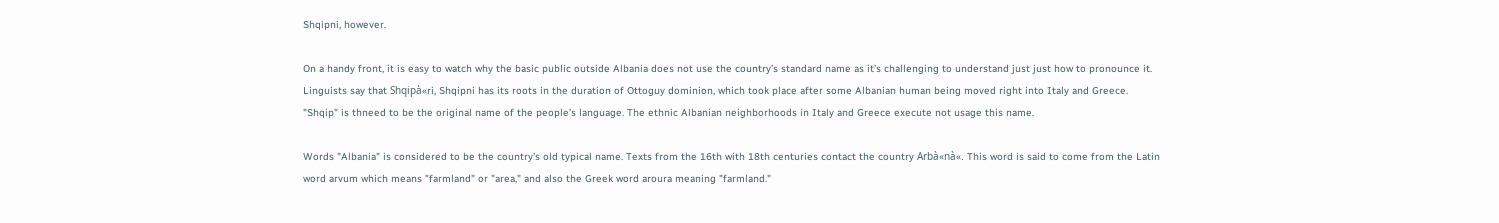Shqipni, however.

On a handy front, it is easy to watch why the basic public outside Albania does not use the country’s standard name as it’s challenging to understand just just how to pronounce it. Linguists say that Shqipà«ri, Shqipni has its roots in the duration of Ottoguy dominion, which took place after some Albanian human being moved right into Italy and Greece. "Shqip" is thneed to be the original name of the people’s language. The ethnic Albanian neighborhoods in Italy and Greece execute not usage this name.

Words "Albania" is considered to be the country’s old typical name. Texts from the 16th with 18th centuries contact the country Arbà«nà«. This word is said to come from the Latin word arvum which means "farmland" or "area," and also the Greek word aroura meaning "farmland."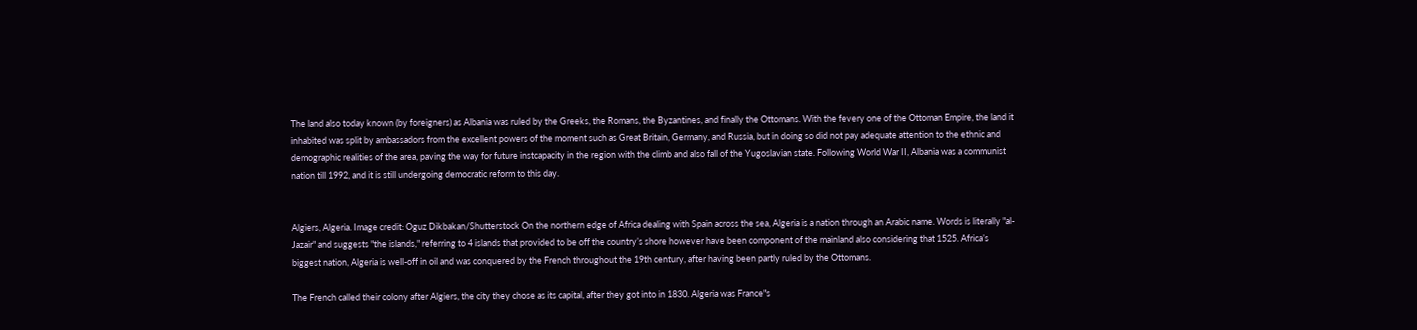The land also today known (by foreigners) as Albania was ruled by the Greeks, the Romans, the Byzantines, and finally the Ottomans. With the fevery one of the Ottoman Empire, the land it inhabited was split by ambassadors from the excellent powers of the moment such as Great Britain, Germany, and Russia, but in doing so did not pay adequate attention to the ethnic and demographic realities of the area, paving the way for future instcapacity in the region with the climb and also fall of the Yugoslavian state. Following World War II, Albania was a communist nation till 1992, and it is still undergoing democratic reform to this day.


Algiers, Algeria. Image credit: Oguz Dikbakan/Shutterstock On the northern edge of Africa dealing with Spain across the sea, Algeria is a nation through an Arabic name. Words is literally "al-Jazair" and suggests "the islands," referring to 4 islands that provided to be off the country’s shore however have been component of the mainland also considering that 1525. Africa’s biggest nation, Algeria is well-off in oil and was conquered by the French throughout the 19th century, after having been partly ruled by the Ottomans.

The French called their colony after Algiers, the city they chose as its capital, after they got into in 1830. Algeria was France"s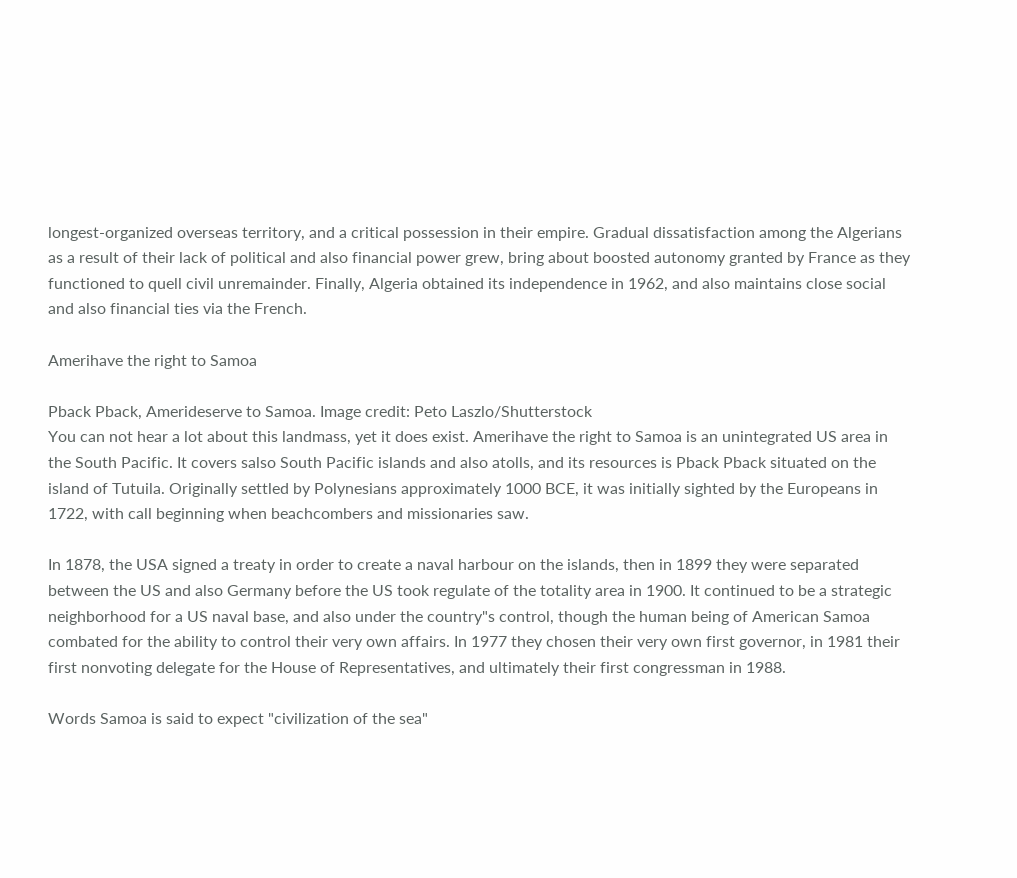longest-organized overseas territory, and a critical possession in their empire. Gradual dissatisfaction among the Algerians as a result of their lack of political and also financial power grew, bring about boosted autonomy granted by France as they functioned to quell civil unremainder. Finally, Algeria obtained its independence in 1962, and also maintains close social and also financial ties via the French.

Amerihave the right to Samoa

Pback Pback, Amerideserve to Samoa. Image credit: Peto Laszlo/Shutterstock
You can not hear a lot about this landmass, yet it does exist. Amerihave the right to Samoa is an unintegrated US area in the South Pacific. It covers salso South Pacific islands and also atolls, and its resources is Pback Pback situated on the island of Tutuila. Originally settled by Polynesians approximately 1000 BCE, it was initially sighted by the Europeans in 1722, with call beginning when beachcombers and missionaries saw.

In 1878, the USA signed a treaty in order to create a naval harbour on the islands, then in 1899 they were separated between the US and also Germany before the US took regulate of the totality area in 1900. It continued to be a strategic neighborhood for a US naval base, and also under the country"s control, though the human being of American Samoa combated for the ability to control their very own affairs. In 1977 they chosen their very own first governor, in 1981 their first nonvoting delegate for the House of Representatives, and ultimately their first congressman in 1988.

Words Samoa is said to expect "civilization of the sea"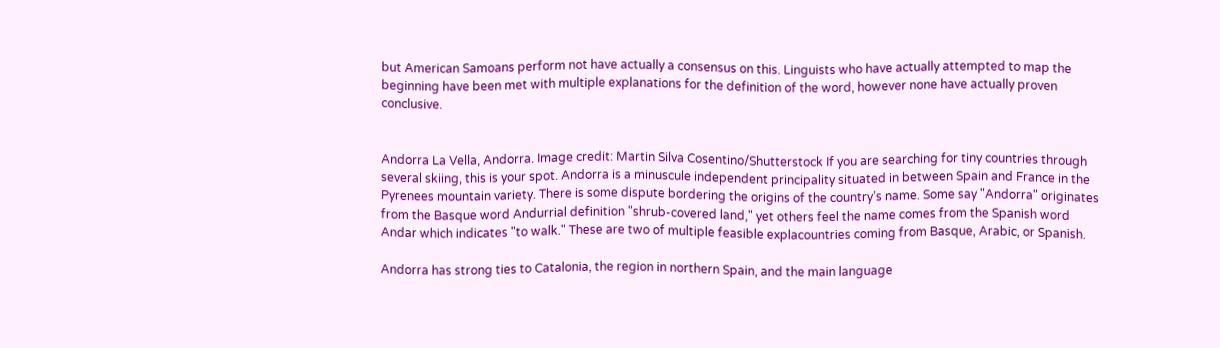but American Samoans perform not have actually a consensus on this. Linguists who have actually attempted to map the beginning have been met with multiple explanations for the definition of the word, however none have actually proven conclusive.


Andorra La Vella, Andorra. Image credit: Martin Silva Cosentino/Shutterstock If you are searching for tiny countries through several skiing, this is your spot. Andorra is a minuscule independent principality situated in between Spain and France in the Pyrenees mountain variety. There is some dispute bordering the origins of the country’s name. Some say "Andorra" originates from the Basque word Andurrial definition "shrub-covered land," yet others feel the name comes from the Spanish word Andar which indicates "to walk." These are two of multiple feasible explacountries coming from Basque, Arabic, or Spanish.

Andorra has strong ties to Catalonia, the region in northern Spain, and the main language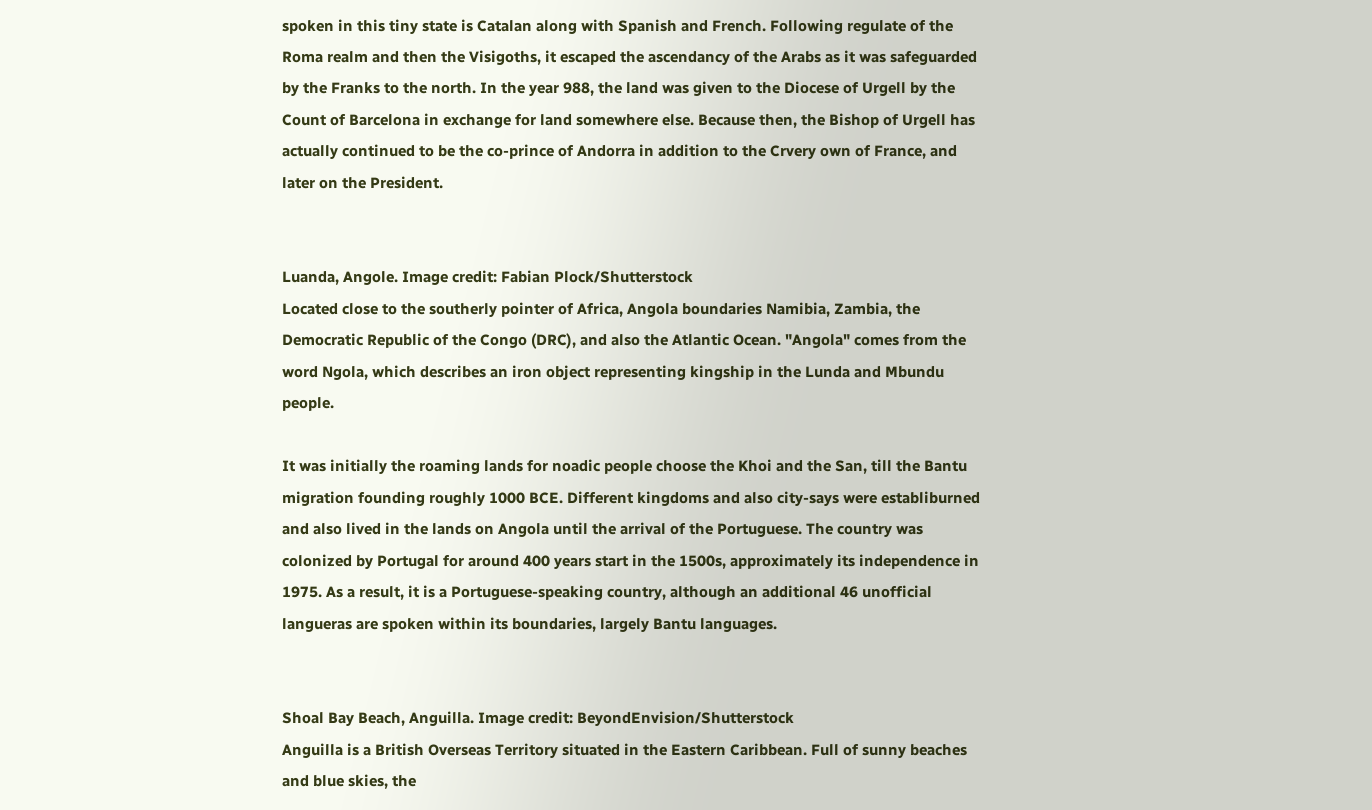spoken in this tiny state is Catalan along with Spanish and French. Following regulate of the Roma realm and then the Visigoths, it escaped the ascendancy of the Arabs as it was safeguarded by the Franks to the north. In the year 988, the land was given to the Diocese of Urgell by the Count of Barcelona in exchange for land somewhere else. Because then, the Bishop of Urgell has actually continued to be the co-prince of Andorra in addition to the Crvery own of France, and later on the President.


Luanda, Angole. Image credit: Fabian Plock/Shutterstock
Located close to the southerly pointer of Africa, Angola boundaries Namibia, Zambia, the Democratic Republic of the Congo (DRC), and also the Atlantic Ocean. "Angola" comes from the word Ngola, which describes an iron object representing kingship in the Lunda and Mbundu people.

It was initially the roaming lands for noadic people choose the Khoi and the San, till the Bantu migration founding roughly 1000 BCE. Different kingdoms and also city-says were establiburned and also lived in the lands on Angola until the arrival of the Portuguese. The country was colonized by Portugal for around 400 years start in the 1500s, approximately its independence in 1975. As a result, it is a Portuguese-speaking country, although an additional 46 unofficial langueras are spoken within its boundaries, largely Bantu languages.


Shoal Bay Beach, Anguilla. Image credit: BeyondEnvision/Shutterstock
Anguilla is a British Overseas Territory situated in the Eastern Caribbean. Full of sunny beaches and blue skies, the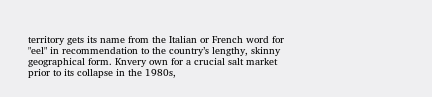territory gets its name from the Italian or French word for "eel" in recommendation to the country’s lengthy, skinny geographical form. Knvery own for a crucial salt market prior to its collapse in the 1980s,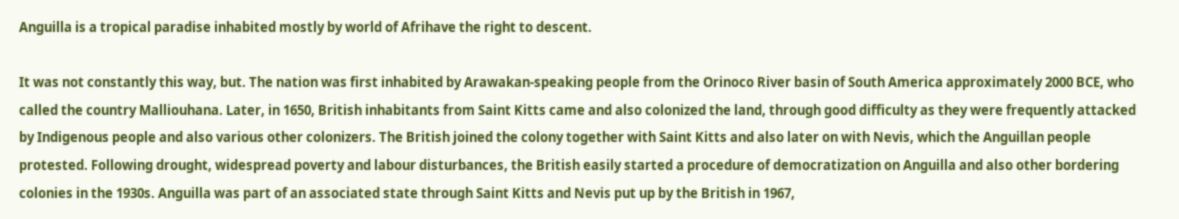Anguilla is a tropical paradise inhabited mostly by world of Afrihave the right to descent.

It was not constantly this way, but. The nation was first inhabited by Arawakan-speaking people from the Orinoco River basin of South America approximately 2000 BCE, who called the country Malliouhana. Later, in 1650, British inhabitants from Saint Kitts came and also colonized the land, through good difficulty as they were frequently attacked by Indigenous people and also various other colonizers. The British joined the colony together with Saint Kitts and also later on with Nevis, which the Anguillan people protested. Following drought, widespread poverty and labour disturbances, the British easily started a procedure of democratization on Anguilla and also other bordering colonies in the 1930s. Anguilla was part of an associated state through Saint Kitts and Nevis put up by the British in 1967,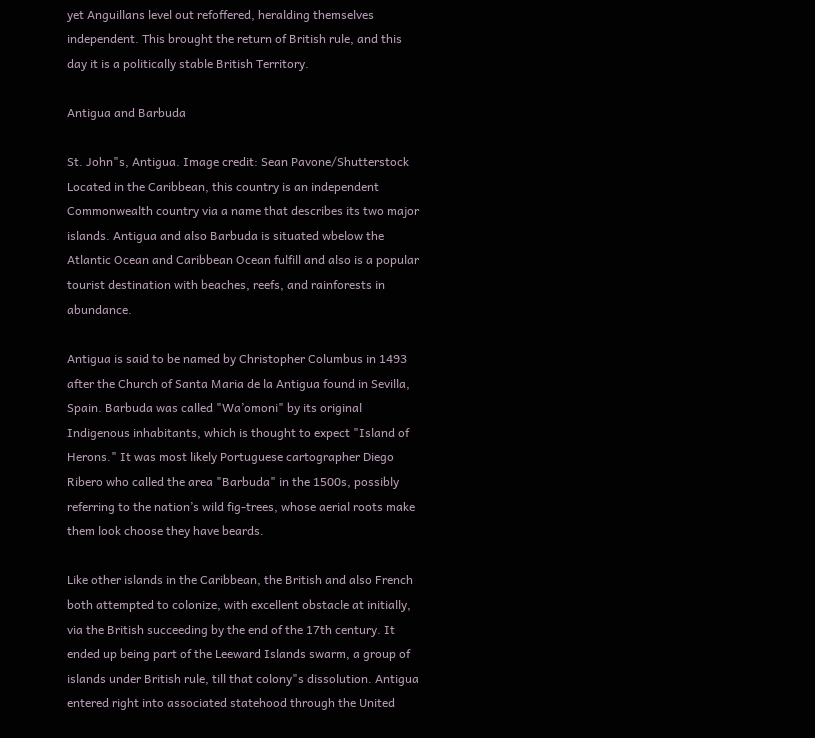yet Anguillans level out refoffered, heralding themselves independent. This brought the return of British rule, and this day it is a politically stable British Territory.

Antigua and Barbuda

St. John"s, Antigua. Image credit: Sean Pavone/Shutterstock Located in the Caribbean, this country is an independent Commonwealth country via a name that describes its two major islands. Antigua and also Barbuda is situated wbelow the Atlantic Ocean and Caribbean Ocean fulfill and also is a popular tourist destination with beaches, reefs, and rainforests in abundance.

Antigua is said to be named by Christopher Columbus in 1493 after the Church of Santa Maria de la Antigua found in Sevilla, Spain. Barbuda was called "Wa’omoni" by its original Indigenous inhabitants, which is thought to expect "Island of Herons." It was most likely Portuguese cartographer Diego Ribero who called the area "Barbuda" in the 1500s, possibly referring to the nation’s wild fig-trees, whose aerial roots make them look choose they have beards.

Like other islands in the Caribbean, the British and also French both attempted to colonize, with excellent obstacle at initially, via the British succeeding by the end of the 17th century. It ended up being part of the Leeward Islands swarm, a group of islands under British rule, till that colony"s dissolution. Antigua entered right into associated statehood through the United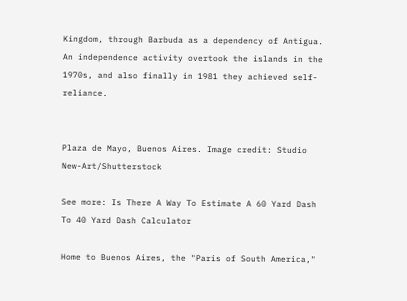Kingdom, through Barbuda as a dependency of Antigua. An independence activity overtook the islands in the 1970s, and also finally in 1981 they achieved self-reliance.


Plaza de Mayo, Buenos Aires. Image credit: Studio New-Art/Shutterstock

See more: Is There A Way To Estimate A 60 Yard Dash To 40 Yard Dash Calculator

Home to Buenos Aires, the "Paris of South America,"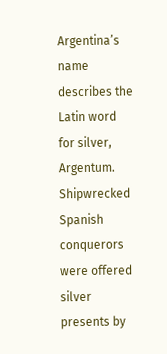Argentina’s name describes the Latin word for silver, Argentum. Shipwrecked Spanish conquerors were offered silver presents by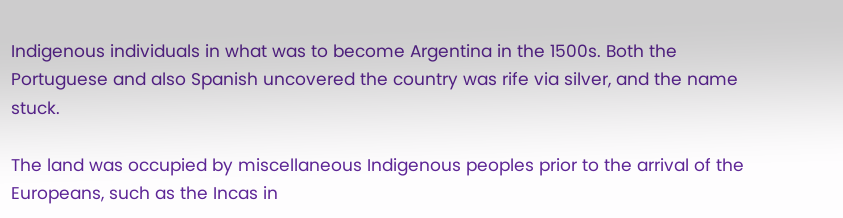Indigenous individuals in what was to become Argentina in the 1500s. Both the Portuguese and also Spanish uncovered the country was rife via silver, and the name stuck.

The land was occupied by miscellaneous Indigenous peoples prior to the arrival of the Europeans, such as the Incas in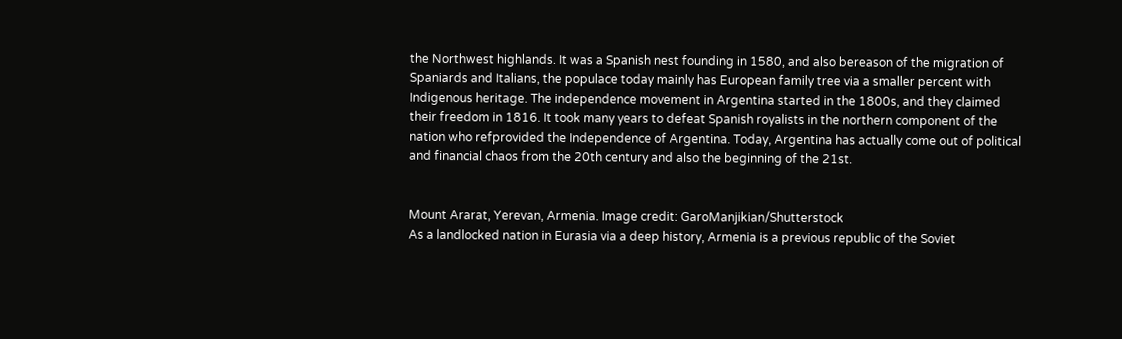the Northwest highlands. It was a Spanish nest founding in 1580, and also bereason of the migration of Spaniards and Italians, the populace today mainly has European family tree via a smaller percent with Indigenous heritage. The independence movement in Argentina started in the 1800s, and they claimed their freedom in 1816. It took many years to defeat Spanish royalists in the northern component of the nation who refprovided the Independence of Argentina. Today, Argentina has actually come out of political and financial chaos from the 20th century and also the beginning of the 21st.


Mount Ararat, Yerevan, Armenia. Image credit: GaroManjikian/Shutterstock
As a landlocked nation in Eurasia via a deep history, Armenia is a previous republic of the Soviet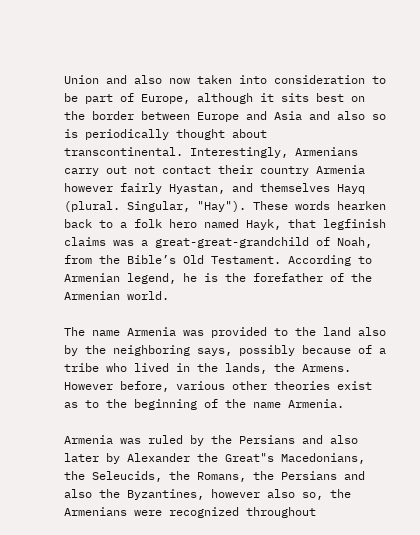Union and also now taken into consideration to be part of Europe, although it sits best on the border between Europe and Asia and also so is periodically thought about transcontinental. Interestingly, Armenians carry out not contact their country Armenia however fairly Hyastan, and themselves Hayq (plural. Singular, "Hay"). These words hearken back to a folk hero named Hayk, that legfinish claims was a great-great-grandchild of Noah, from the Bible’s Old Testament. According to Armenian legend, he is the forefather of the Armenian world.

The name Armenia was provided to the land also by the neighboring says, possibly because of a tribe who lived in the lands, the Armens. However before, various other theories exist as to the beginning of the name Armenia.

Armenia was ruled by the Persians and also later by Alexander the Great"s Macedonians, the Seleucids, the Romans, the Persians and also the Byzantines, however also so, the Armenians were recognized throughout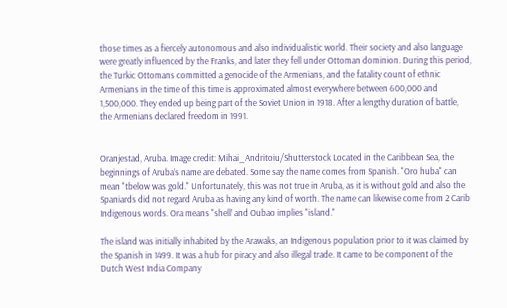those times as a fiercely autonomous and also individualistic world. Their society and also language were greatly influenced by the Franks, and later they fell under Ottoman dominion. During this period, the Turkic Ottomans committed a genocide of the Armenians, and the fatality count of ethnic Armenians in the time of this time is approximated almost everywhere between 600,000 and 1,500,000. They ended up being part of the Soviet Union in 1918. After a lengthy duration of battle, the Armenians declared freedom in 1991.


Oranjestad, Aruba. Image credit: Mihai_Andritoiu/Shutterstock Located in the Caribbean Sea, the beginnings of Aruba’s name are debated. Some say the name comes from Spanish. "Oro huba" can mean "tbelow was gold." Unfortunately, this was not true in Aruba, as it is without gold and also the Spaniards did not regard Aruba as having any kind of worth. The name can likewise come from 2 Carib Indigenous words. Ora means "shell’ and Oubao implies "island."

The island was initially inhabited by the Arawaks, an Indigenous population prior to it was claimed by the Spanish in 1499. It was a hub for piracy and also illegal trade. It came to be component of the Dutch West India Company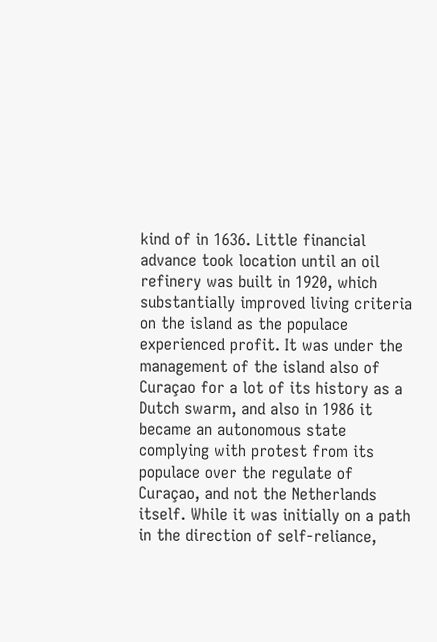kind of in 1636. Little financial advance took location until an oil refinery was built in 1920, which substantially improved living criteria on the island as the populace experienced profit. It was under the management of the island also of Curaçao for a lot of its history as a Dutch swarm, and also in 1986 it became an autonomous state complying with protest from its populace over the regulate of Curaçao, and not the Netherlands itself. While it was initially on a path in the direction of self-reliance,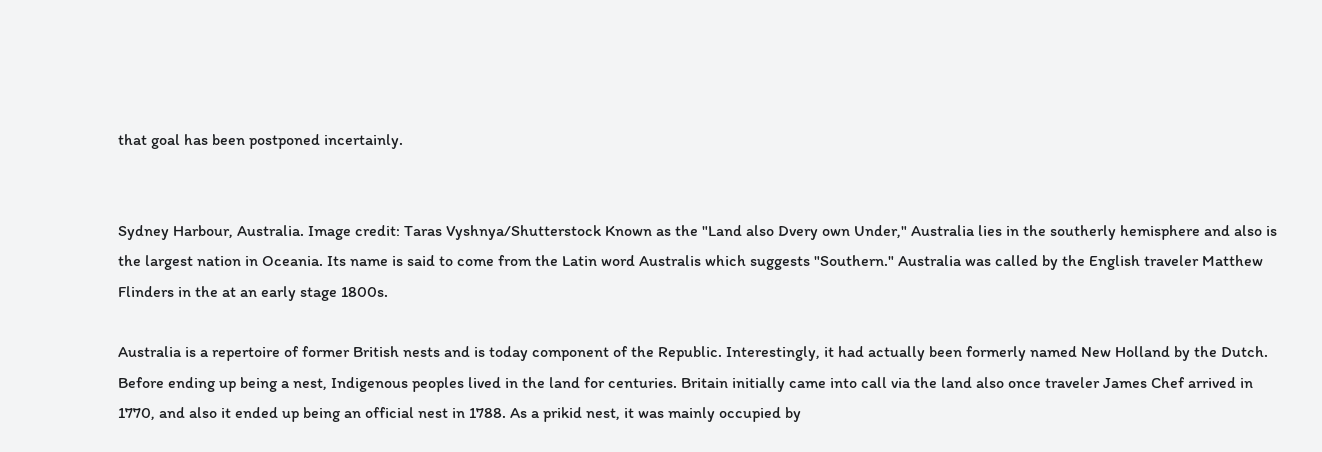that goal has been postponed incertainly.


Sydney Harbour, Australia. Image credit: Taras Vyshnya/Shutterstock Known as the "Land also Dvery own Under," Australia lies in the southerly hemisphere and also is the largest nation in Oceania. Its name is said to come from the Latin word Australis which suggests "Southern." Australia was called by the English traveler Matthew Flinders in the at an early stage 1800s.

Australia is a repertoire of former British nests and is today component of the Republic. Interestingly, it had actually been formerly named New Holland by the Dutch. Before ending up being a nest, Indigenous peoples lived in the land for centuries. Britain initially came into call via the land also once traveler James Chef arrived in 1770, and also it ended up being an official nest in 1788. As a prikid nest, it was mainly occupied by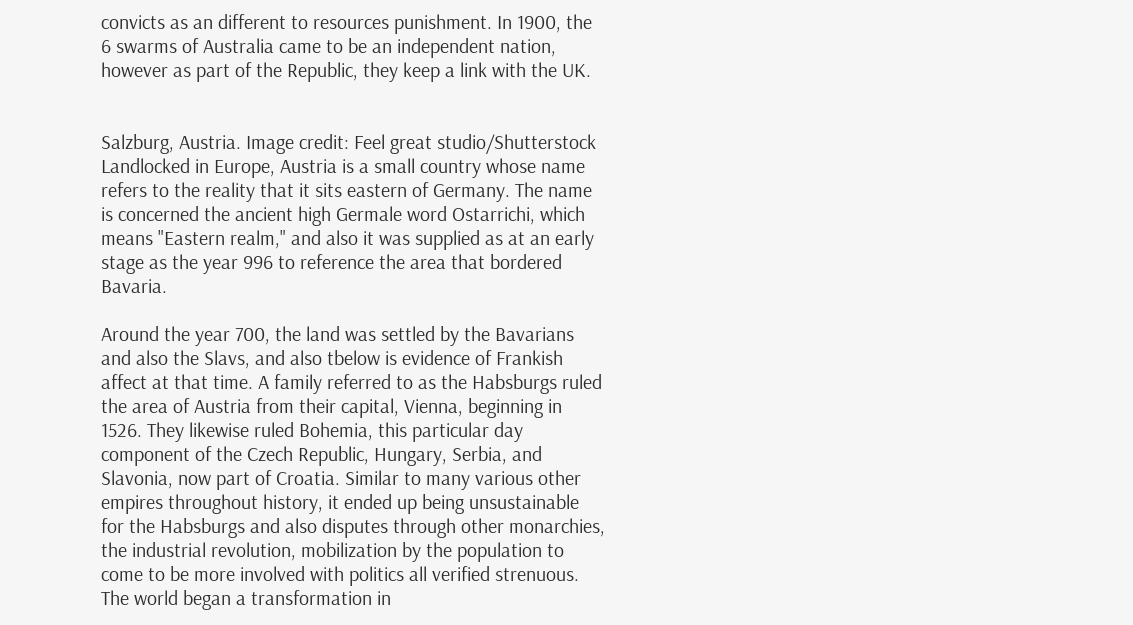convicts as an different to resources punishment. In 1900, the 6 swarms of Australia came to be an independent nation, however as part of the Republic, they keep a link with the UK.


Salzburg, Austria. Image credit: Feel great studio/Shutterstock Landlocked in Europe, Austria is a small country whose name refers to the reality that it sits eastern of Germany. The name is concerned the ancient high Germale word Ostarrichi, which means "Eastern realm," and also it was supplied as at an early stage as the year 996 to reference the area that bordered Bavaria.

Around the year 700, the land was settled by the Bavarians and also the Slavs, and also tbelow is evidence of Frankish affect at that time. A family referred to as the Habsburgs ruled the area of Austria from their capital, Vienna, beginning in 1526. They likewise ruled Bohemia, this particular day component of the Czech Republic, Hungary, Serbia, and Slavonia, now part of Croatia. Similar to many various other empires throughout history, it ended up being unsustainable for the Habsburgs and also disputes through other monarchies, the industrial revolution, mobilization by the population to come to be more involved with politics all verified strenuous. The world began a transformation in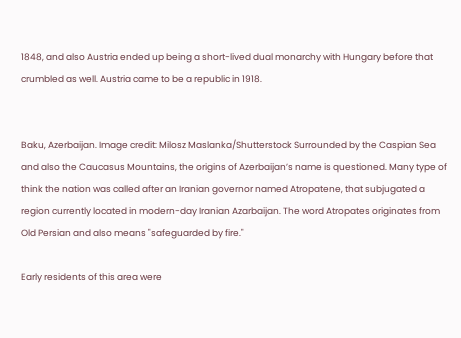1848, and also Austria ended up being a short-lived dual monarchy with Hungary before that crumbled as well. Austria came to be a republic in 1918.


Baku, Azerbaijan. Image credit: Milosz Maslanka/Shutterstock Surrounded by the Caspian Sea and also the Caucasus Mountains, the origins of Azerbaijan’s name is questioned. Many type of think the nation was called after an Iranian governor named Atropatene, that subjugated a region currently located in modern-day Iranian Azarbaijan. The word Atropates originates from Old Persian and also means "safeguarded by fire."

Early residents of this area were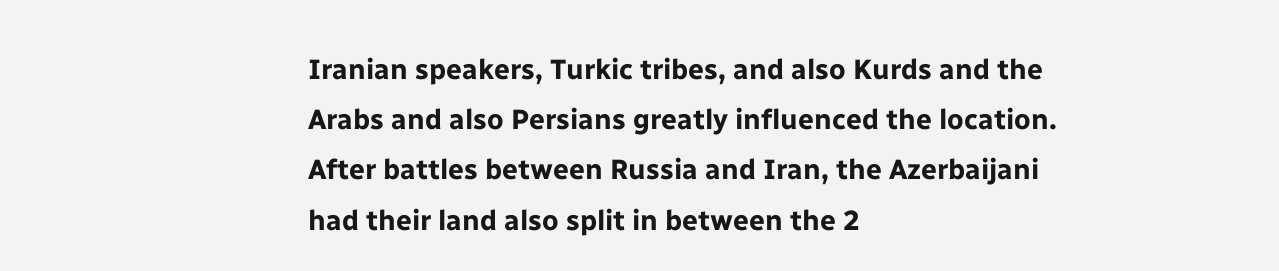Iranian speakers, Turkic tribes, and also Kurds and the Arabs and also Persians greatly influenced the location. After battles between Russia and Iran, the Azerbaijani had their land also split in between the 2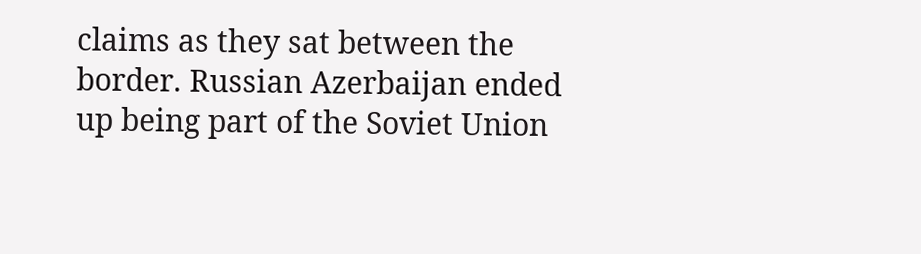claims as they sat between the border. Russian Azerbaijan ended up being part of the Soviet Union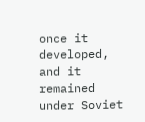once it developed, and it remained under Soviet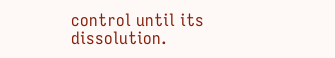control until its dissolution.